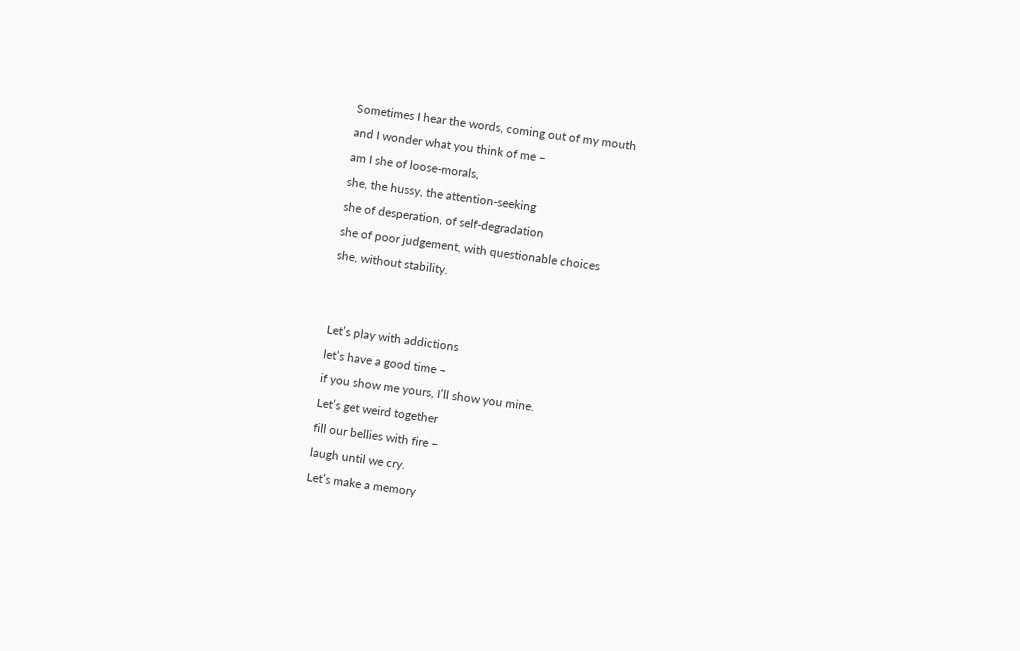Sometimes I hear the words, coming out of my mouth
and I wonder what you think of me –
am I she of loose-morals,
she, the hussy, the attention-seeking
she of desperation, of self-degradation
she of poor judgement, with questionable choices
she, without stability.


Let’s play with addictions
let’s have a good time –
if you show me yours, I’ll show you mine.
Let’s get weird together
fill our bellies with fire –
laugh until we cry.
Let’s make a memory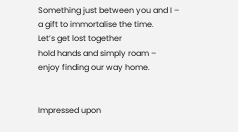Something just between you and I –
a gift to immortalise the time.
Let’s get lost together
hold hands and simply roam –
enjoy finding our way home.


Impressed upon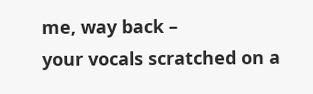me, way back –
your vocals scratched on a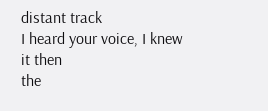distant track
I heard your voice, I knew it then
the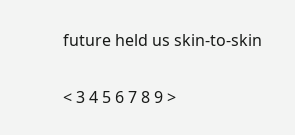future held us skin-to-skin

< 3 4 5 6 7 8 9 >